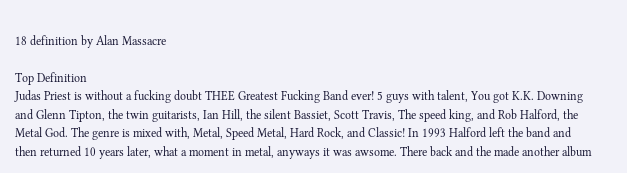18 definition by Alan Massacre

Top Definition
Judas Priest is without a fucking doubt THEE Greatest Fucking Band ever! 5 guys with talent, You got K.K. Downing and Glenn Tipton, the twin guitarists, Ian Hill, the silent Bassiet, Scott Travis, The speed king, and Rob Halford, the Metal God. The genre is mixed with, Metal, Speed Metal, Hard Rock, and Classic! In 1993 Halford left the band and then returned 10 years later, what a moment in metal, anyways it was awsome. There back and the made another album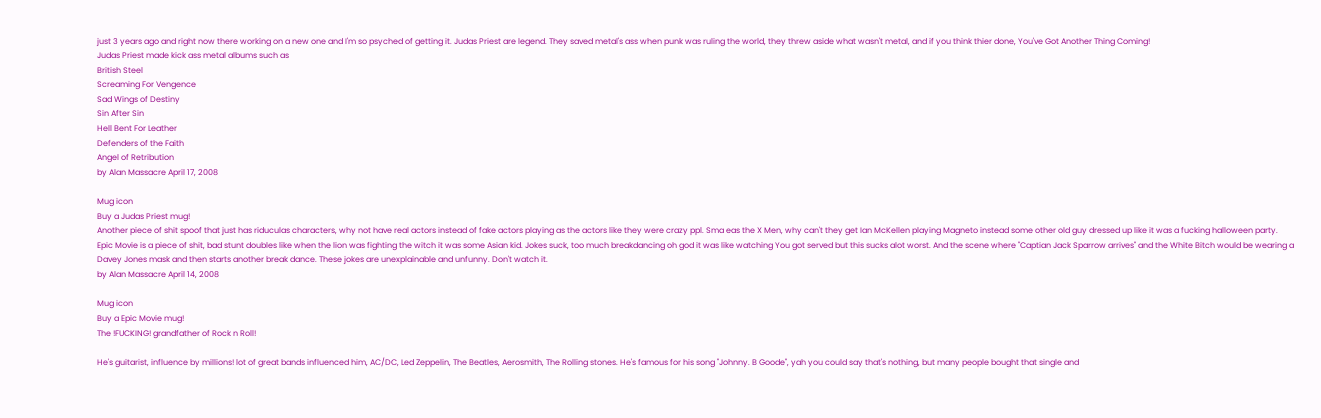just 3 years ago and right now there working on a new one and I'm so psyched of getting it. Judas Priest are legend. They saved metal's ass when punk was ruling the world, they threw aside what wasn't metal, and if you think thier done, You've Got Another Thing Coming!
Judas Priest made kick ass metal albums such as
British Steel
Screaming For Vengence
Sad Wings of Destiny
Sin After Sin
Hell Bent For Leather
Defenders of the Faith
Angel of Retribution
by Alan Massacre April 17, 2008

Mug icon
Buy a Judas Priest mug!
Another piece of shit spoof that just has riduculas characters, why not have real actors instead of fake actors playing as the actors like they were crazy ppl. Sma eas the X Men, why can't they get Ian McKellen playing Magneto instead some other old guy dressed up like it was a fucking halloween party.
Epic Movie is a piece of shit, bad stunt doubles like when the lion was fighting the witch it was some Asian kid. Jokes suck, too much breakdancing oh god it was like watching You got served but this sucks alot worst. And the scene where "Captian Jack Sparrow arrives" and the White Bitch would be wearing a Davey Jones mask and then starts another break dance. These jokes are unexplainable and unfunny. Don't watch it.
by Alan Massacre April 14, 2008

Mug icon
Buy a Epic Movie mug!
The !FUCKING! grandfather of Rock n Roll!

He's guitarist, influence by millions! lot of great bands influenced him, AC/DC, Led Zeppelin, The Beatles, Aerosmith, The Rolling stones. He's famous for his song "Johnny. B Goode", yah you could say that's nothing, but many people bought that single and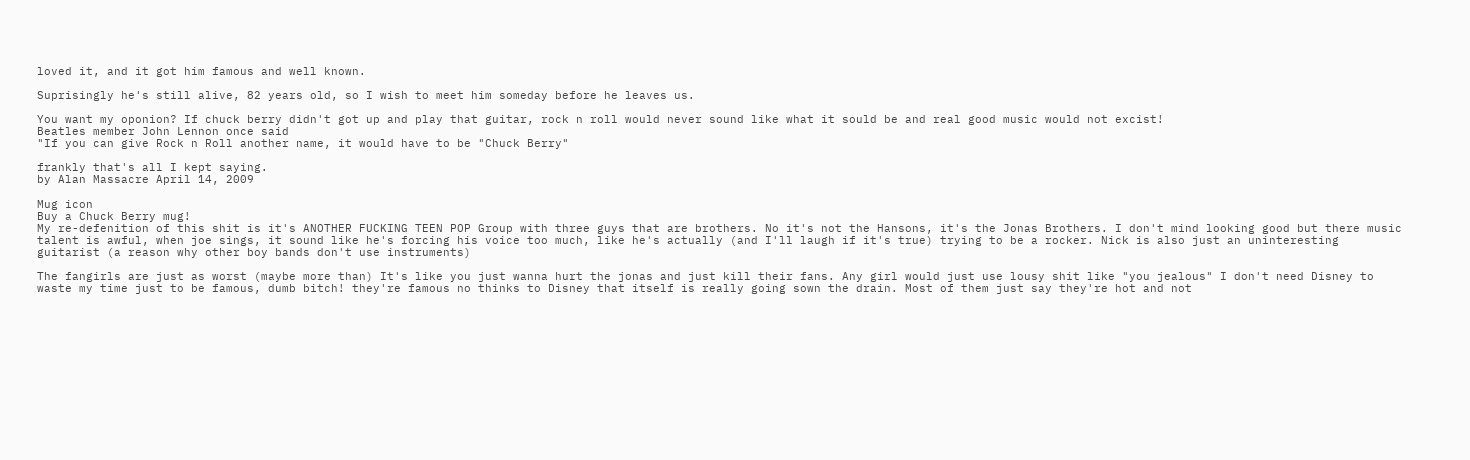loved it, and it got him famous and well known.

Suprisingly he's still alive, 82 years old, so I wish to meet him someday before he leaves us.

You want my oponion? If chuck berry didn't got up and play that guitar, rock n roll would never sound like what it sould be and real good music would not excist!
Beatles member John Lennon once said
"If you can give Rock n Roll another name, it would have to be "Chuck Berry"

frankly that's all I kept saying.
by Alan Massacre April 14, 2009

Mug icon
Buy a Chuck Berry mug!
My re-defenition of this shit is it's ANOTHER FUCKING TEEN POP Group with three guys that are brothers. No it's not the Hansons, it's the Jonas Brothers. I don't mind looking good but there music talent is awful, when joe sings, it sound like he's forcing his voice too much, like he's actually (and I'll laugh if it's true) trying to be a rocker. Nick is also just an uninteresting guitarist (a reason why other boy bands don't use instruments)

The fangirls are just as worst (maybe more than) It's like you just wanna hurt the jonas and just kill their fans. Any girl would just use lousy shit like "you jealous" I don't need Disney to waste my time just to be famous, dumb bitch! they're famous no thinks to Disney that itself is really going sown the drain. Most of them just say they're hot and not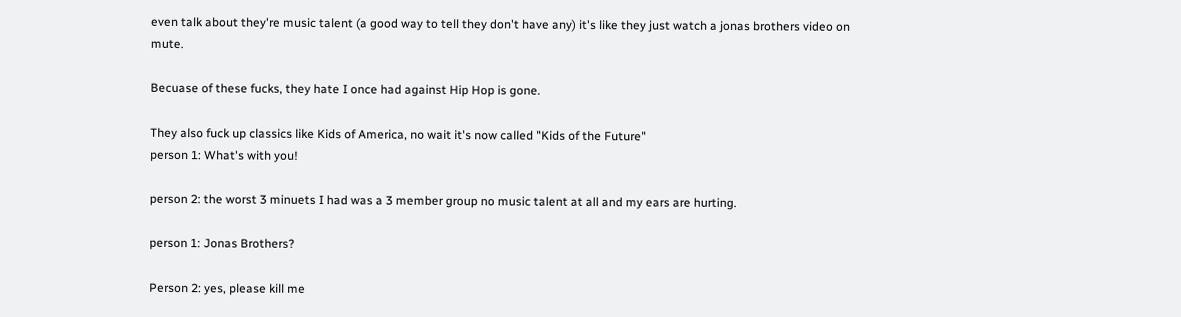even talk about they're music talent (a good way to tell they don't have any) it's like they just watch a jonas brothers video on mute.

Becuase of these fucks, they hate I once had against Hip Hop is gone.

They also fuck up classics like Kids of America, no wait it's now called "Kids of the Future"
person 1: What's with you!

person 2: the worst 3 minuets I had was a 3 member group no music talent at all and my ears are hurting.

person 1: Jonas Brothers?

Person 2: yes, please kill me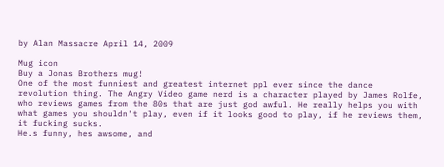by Alan Massacre April 14, 2009

Mug icon
Buy a Jonas Brothers mug!
One of the most funniest and greatest internet ppl ever since the dance revolution thing. The Angry Video game nerd is a character played by James Rolfe, who reviews games from the 80s that are just god awful. He really helps you with what games you shouldn't play, even if it looks good to play, if he reviews them, it fucking sucks.
He.s funny, hes awsome, and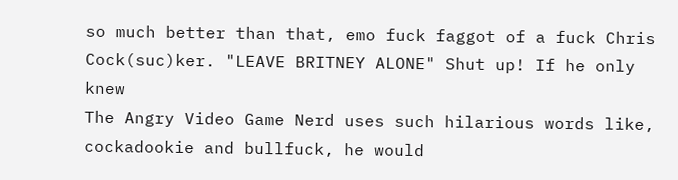so much better than that, emo fuck faggot of a fuck Chris Cock(suc)ker. "LEAVE BRITNEY ALONE" Shut up! If he only knew
The Angry Video Game Nerd uses such hilarious words like, cockadookie and bullfuck, he would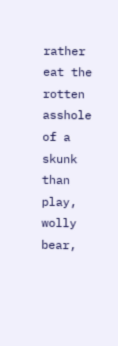rather eat the rotten asshole of a skunk than play, wolly bear,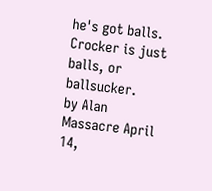he's got balls. Crocker is just balls, or ballsucker.
by Alan Massacre April 14,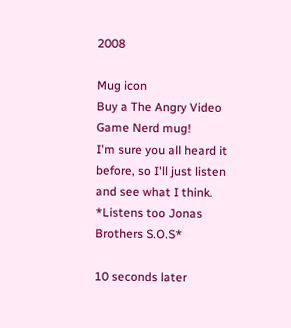2008

Mug icon
Buy a The Angry Video Game Nerd mug!
I'm sure you all heard it before, so I'll just listen and see what I think.
*Listens too Jonas Brothers S.O.S*

10 seconds later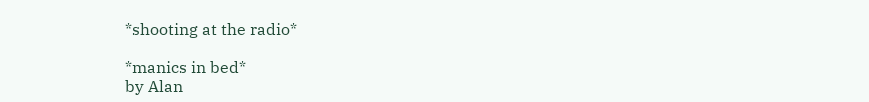*shooting at the radio*

*manics in bed*
by Alan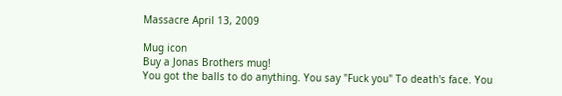Massacre April 13, 2009

Mug icon
Buy a Jonas Brothers mug!
You got the balls to do anything. You say "Fuck you" To death's face. You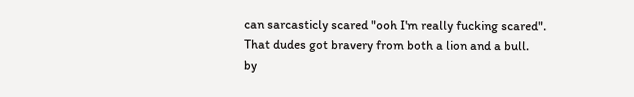can sarcasticly scared "ooh I'm really fucking scared".
That dudes got bravery from both a lion and a bull.
by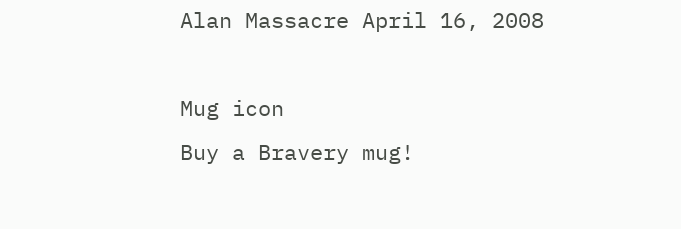Alan Massacre April 16, 2008

Mug icon
Buy a Bravery mug!